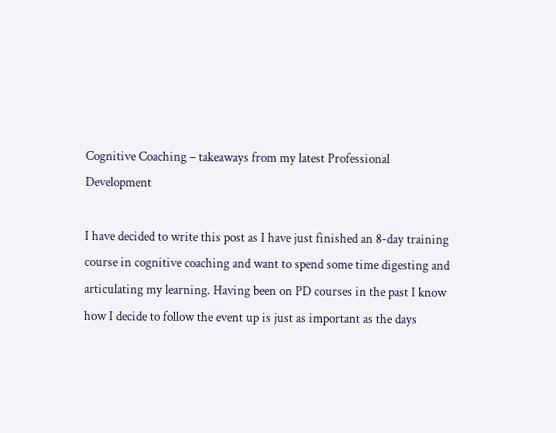Cognitive Coaching – takeaways from my latest Professional Development

I have decided to write this post as I have just finished an 8-day training course in cognitive coaching and want to spend some time digesting and articulating my learning. Having been on PD courses in the past I know how I decide to follow the event up is just as important as the days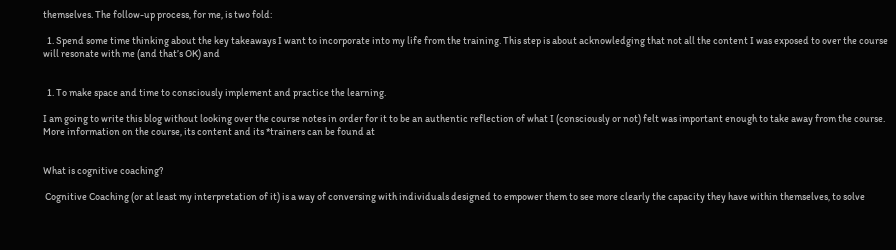themselves. The follow-up process, for me, is two fold:

  1. Spend some time thinking about the key takeaways I want to incorporate into my life from the training. This step is about acknowledging that not all the content I was exposed to over the course will resonate with me (and that’s OK) and


  1. To make space and time to consciously implement and practice the learning.

I am going to write this blog without looking over the course notes in order for it to be an authentic reflection of what I (consciously or not) felt was important enough to take away from the course. More information on the course, its content and its *trainers can be found at


What is cognitive coaching?

 Cognitive Coaching (or at least my interpretation of it) is a way of conversing with individuals designed to empower them to see more clearly the capacity they have within themselves, to solve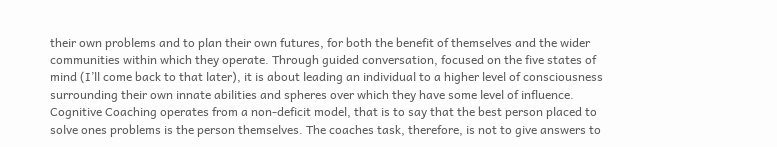their own problems and to plan their own futures, for both the benefit of themselves and the wider communities within which they operate. Through guided conversation, focused on the five states of mind (I’ll come back to that later), it is about leading an individual to a higher level of consciousness surrounding their own innate abilities and spheres over which they have some level of influence. Cognitive Coaching operates from a non-deficit model, that is to say that the best person placed to solve ones problems is the person themselves. The coaches task, therefore, is not to give answers to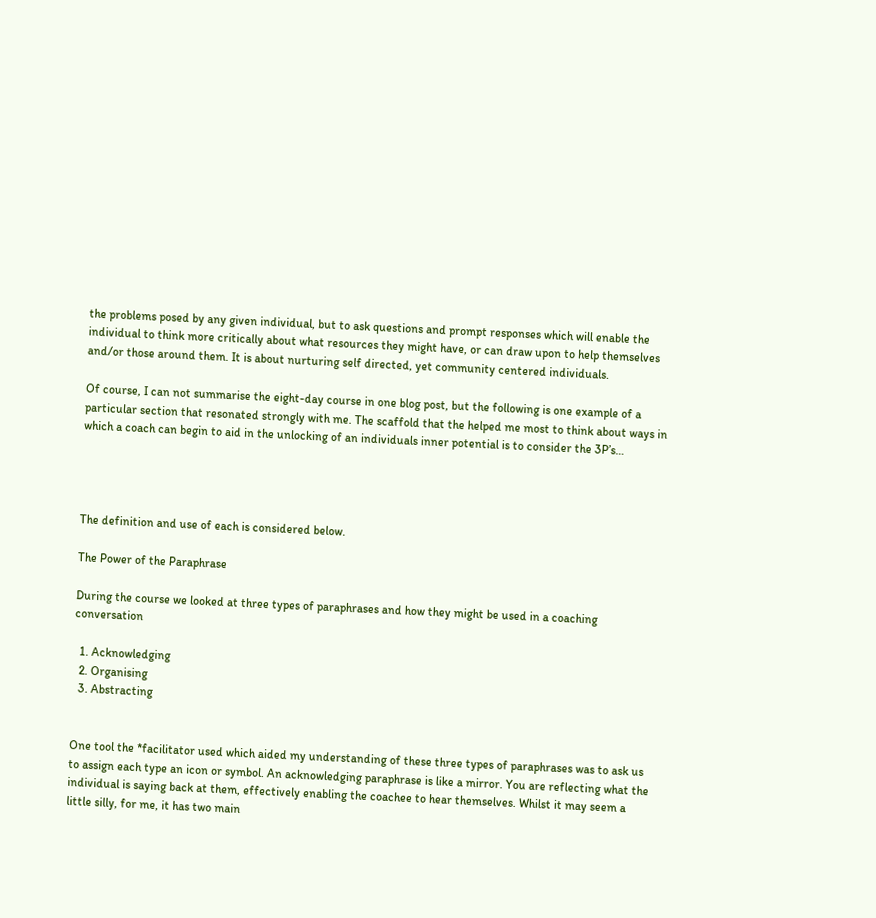the problems posed by any given individual, but to ask questions and prompt responses which will enable the individual to think more critically about what resources they might have, or can draw upon to help themselves and/or those around them. It is about nurturing self directed, yet community centered individuals.

Of course, I can not summarise the eight-day course in one blog post, but the following is one example of a particular section that resonated strongly with me. The scaffold that the helped me most to think about ways in which a coach can begin to aid in the unlocking of an individuals inner potential is to consider the 3P’s…




The definition and use of each is considered below.

The Power of the Paraphrase

During the course we looked at three types of paraphrases and how they might be used in a coaching conversation

  1. Acknowledging
  2. Organising
  3. Abstracting


One tool the *facilitator used which aided my understanding of these three types of paraphrases was to ask us to assign each type an icon or symbol. An acknowledging paraphrase is like a mirror. You are reflecting what the individual is saying back at them, effectively enabling the coachee to hear themselves. Whilst it may seem a little silly, for me, it has two main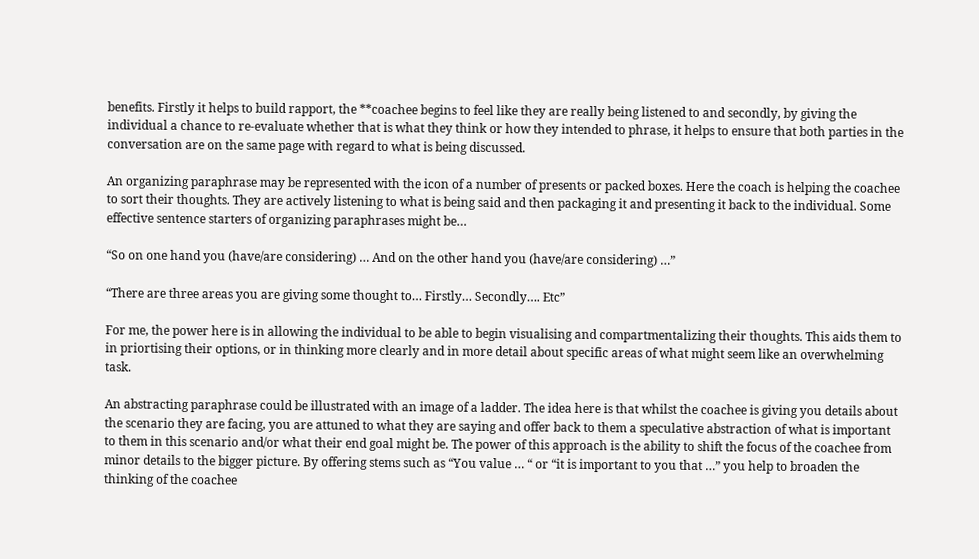benefits. Firstly it helps to build rapport, the **coachee begins to feel like they are really being listened to and secondly, by giving the individual a chance to re-evaluate whether that is what they think or how they intended to phrase, it helps to ensure that both parties in the conversation are on the same page with regard to what is being discussed.

An organizing paraphrase may be represented with the icon of a number of presents or packed boxes. Here the coach is helping the coachee to sort their thoughts. They are actively listening to what is being said and then packaging it and presenting it back to the individual. Some effective sentence starters of organizing paraphrases might be…

“So on one hand you (have/are considering) … And on the other hand you (have/are considering) …”

“There are three areas you are giving some thought to… Firstly… Secondly…. Etc”

For me, the power here is in allowing the individual to be able to begin visualising and compartmentalizing their thoughts. This aids them to in priortising their options, or in thinking more clearly and in more detail about specific areas of what might seem like an overwhelming task.

An abstracting paraphrase could be illustrated with an image of a ladder. The idea here is that whilst the coachee is giving you details about the scenario they are facing, you are attuned to what they are saying and offer back to them a speculative abstraction of what is important to them in this scenario and/or what their end goal might be. The power of this approach is the ability to shift the focus of the coachee from minor details to the bigger picture. By offering stems such as “You value … “ or “it is important to you that …” you help to broaden the thinking of the coachee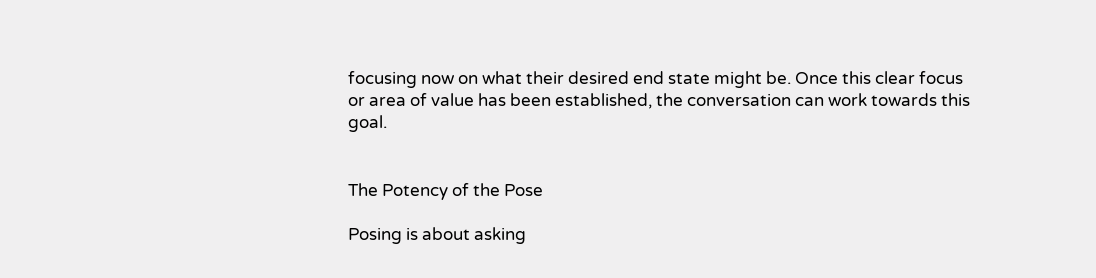focusing now on what their desired end state might be. Once this clear focus or area of value has been established, the conversation can work towards this goal.


The Potency of the Pose

Posing is about asking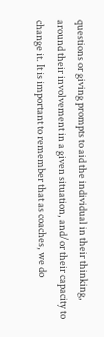questions or giving prompts to aid the individual in their thinking, around their involvement in a given situation, and/or their capacity to change it. It is important to remember that as coaches, we do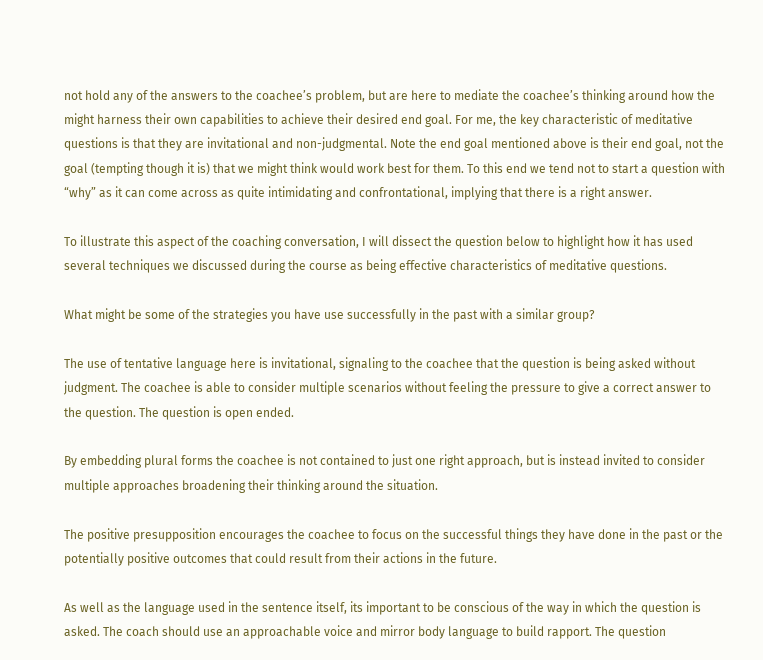not hold any of the answers to the coachee’s problem, but are here to mediate the coachee’s thinking around how the might harness their own capabilities to achieve their desired end goal. For me, the key characteristic of meditative questions is that they are invitational and non-judgmental. Note the end goal mentioned above is their end goal, not the goal (tempting though it is) that we might think would work best for them. To this end we tend not to start a question with “why” as it can come across as quite intimidating and confrontational, implying that there is a right answer.

To illustrate this aspect of the coaching conversation, I will dissect the question below to highlight how it has used several techniques we discussed during the course as being effective characteristics of meditative questions.

What might be some of the strategies you have use successfully in the past with a similar group?

The use of tentative language here is invitational, signaling to the coachee that the question is being asked without judgment. The coachee is able to consider multiple scenarios without feeling the pressure to give a correct answer to the question. The question is open ended.

By embedding plural forms the coachee is not contained to just one right approach, but is instead invited to consider multiple approaches broadening their thinking around the situation.

The positive presupposition encourages the coachee to focus on the successful things they have done in the past or the potentially positive outcomes that could result from their actions in the future.

As well as the language used in the sentence itself, its important to be conscious of the way in which the question is asked. The coach should use an approachable voice and mirror body language to build rapport. The question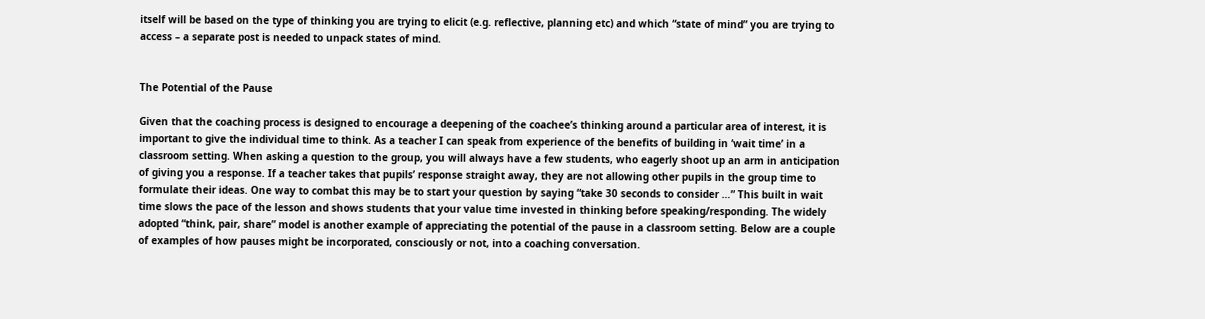itself will be based on the type of thinking you are trying to elicit (e.g. reflective, planning etc) and which “state of mind” you are trying to access – a separate post is needed to unpack states of mind.


The Potential of the Pause

Given that the coaching process is designed to encourage a deepening of the coachee’s thinking around a particular area of interest, it is important to give the individual time to think. As a teacher I can speak from experience of the benefits of building in ‘wait time’ in a classroom setting. When asking a question to the group, you will always have a few students, who eagerly shoot up an arm in anticipation of giving you a response. If a teacher takes that pupils’ response straight away, they are not allowing other pupils in the group time to formulate their ideas. One way to combat this may be to start your question by saying “take 30 seconds to consider …” This built in wait time slows the pace of the lesson and shows students that your value time invested in thinking before speaking/responding. The widely adopted “think, pair, share” model is another example of appreciating the potential of the pause in a classroom setting. Below are a couple of examples of how pauses might be incorporated, consciously or not, into a coaching conversation.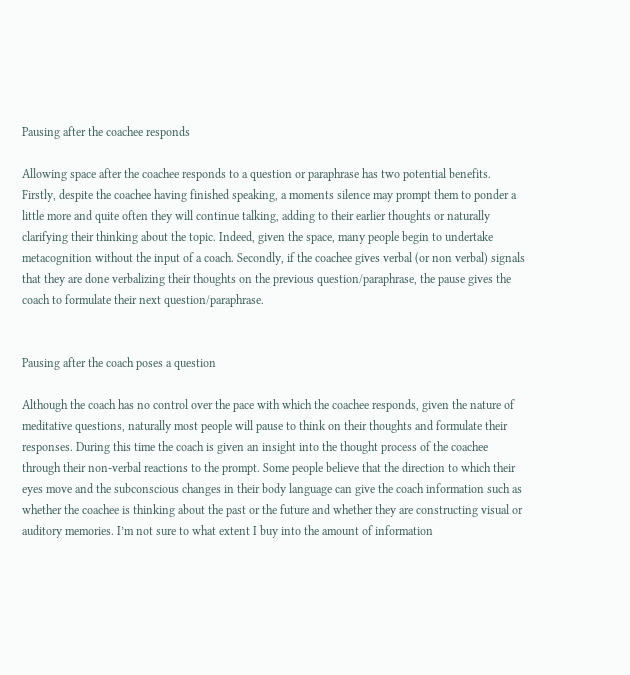Pausing after the coachee responds

Allowing space after the coachee responds to a question or paraphrase has two potential benefits. Firstly, despite the coachee having finished speaking, a moments silence may prompt them to ponder a little more and quite often they will continue talking, adding to their earlier thoughts or naturally clarifying their thinking about the topic. Indeed, given the space, many people begin to undertake metacognition without the input of a coach. Secondly, if the coachee gives verbal (or non verbal) signals that they are done verbalizing their thoughts on the previous question/paraphrase, the pause gives the coach to formulate their next question/paraphrase.


Pausing after the coach poses a question

Although the coach has no control over the pace with which the coachee responds, given the nature of meditative questions, naturally most people will pause to think on their thoughts and formulate their responses. During this time the coach is given an insight into the thought process of the coachee through their non-verbal reactions to the prompt. Some people believe that the direction to which their eyes move and the subconscious changes in their body language can give the coach information such as whether the coachee is thinking about the past or the future and whether they are constructing visual or auditory memories. I’m not sure to what extent I buy into the amount of information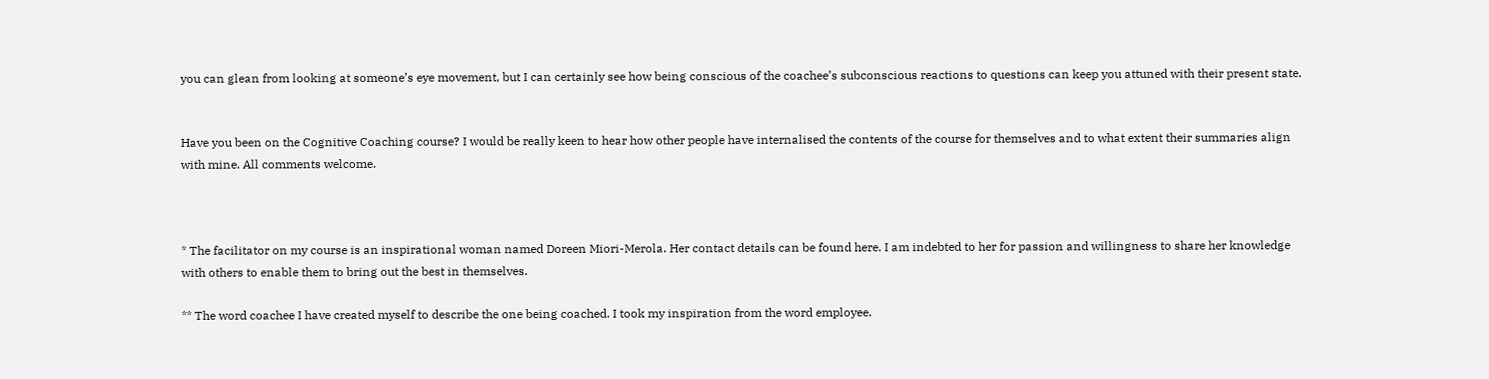you can glean from looking at someone’s eye movement, but I can certainly see how being conscious of the coachee’s subconscious reactions to questions can keep you attuned with their present state.


Have you been on the Cognitive Coaching course? I would be really keen to hear how other people have internalised the contents of the course for themselves and to what extent their summaries align with mine. All comments welcome.



* The facilitator on my course is an inspirational woman named Doreen Miori-Merola. Her contact details can be found here. I am indebted to her for passion and willingness to share her knowledge with others to enable them to bring out the best in themselves.

** The word coachee I have created myself to describe the one being coached. I took my inspiration from the word employee.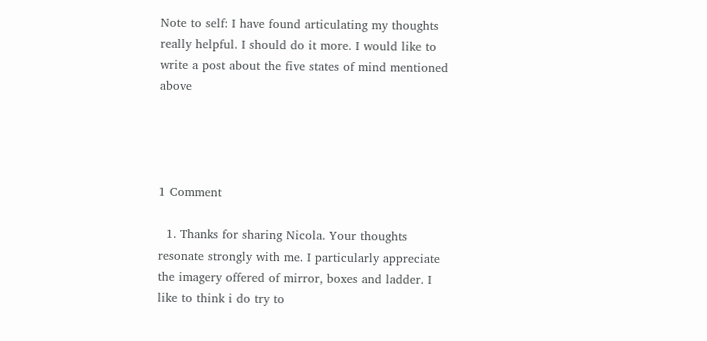Note to self: I have found articulating my thoughts really helpful. I should do it more. I would like to write a post about the five states of mind mentioned above




1 Comment

  1. Thanks for sharing Nicola. Your thoughts resonate strongly with me. I particularly appreciate the imagery offered of mirror, boxes and ladder. I like to think i do try to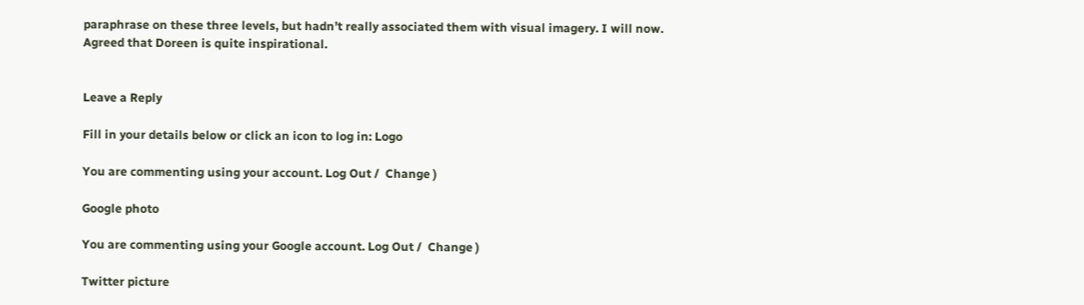paraphrase on these three levels, but hadn’t really associated them with visual imagery. I will now. Agreed that Doreen is quite inspirational.


Leave a Reply

Fill in your details below or click an icon to log in: Logo

You are commenting using your account. Log Out /  Change )

Google photo

You are commenting using your Google account. Log Out /  Change )

Twitter picture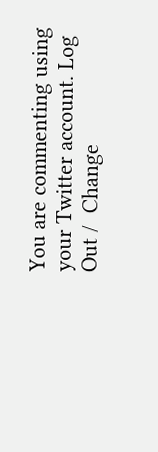You are commenting using your Twitter account. Log Out /  Change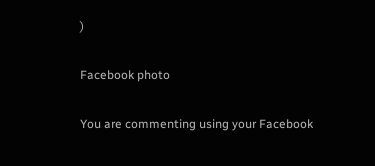)

Facebook photo

You are commenting using your Facebook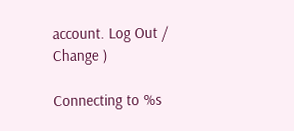account. Log Out /  Change )

Connecting to %s